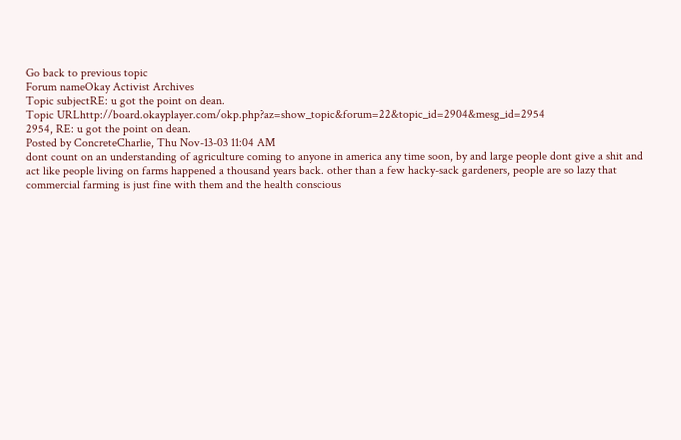Go back to previous topic
Forum nameOkay Activist Archives
Topic subjectRE: u got the point on dean.
Topic URLhttp://board.okayplayer.com/okp.php?az=show_topic&forum=22&topic_id=2904&mesg_id=2954
2954, RE: u got the point on dean.
Posted by ConcreteCharlie, Thu Nov-13-03 11:04 AM
dont count on an understanding of agriculture coming to anyone in america any time soon, by and large people dont give a shit and act like people living on farms happened a thousand years back. other than a few hacky-sack gardeners, people are so lazy that commercial farming is just fine with them and the health conscious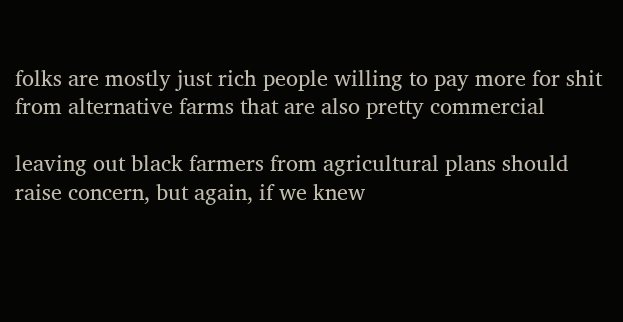folks are mostly just rich people willing to pay more for shit from alternative farms that are also pretty commercial

leaving out black farmers from agricultural plans should raise concern, but again, if we knew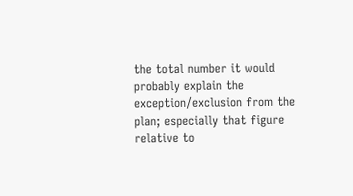the total number it would probably explain the exception/exclusion from the plan; especially that figure relative to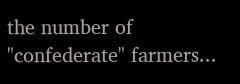the number of "confederate" farmers...